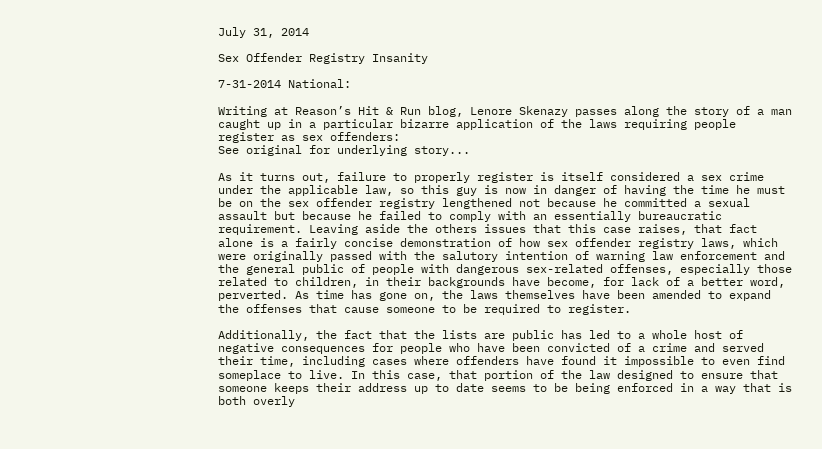July 31, 2014

Sex Offender Registry Insanity

7-31-2014 National:

Writing at Reason’s Hit & Run blog, Lenore Skenazy passes along the story of a man caught up in a particular bizarre application of the laws requiring people register as sex offenders:
See original for underlying story...

As it turns out, failure to properly register is itself considered a sex crime under the applicable law, so this guy is now in danger of having the time he must be on the sex offender registry lengthened not because he committed a sexual assault but because he failed to comply with an essentially bureaucratic requirement. Leaving aside the others issues that this case raises, that fact alone is a fairly concise demonstration of how sex offender registry laws, which were originally passed with the salutory intention of warning law enforcement and the general public of people with dangerous sex-related offenses, especially those related to children, in their backgrounds have become, for lack of a better word, perverted. As time has gone on, the laws themselves have been amended to expand the offenses that cause someone to be required to register.

Additionally, the fact that the lists are public has led to a whole host of negative consequences for people who have been convicted of a crime and served their time, including cases where offenders have found it impossible to even find someplace to live. In this case, that portion of the law designed to ensure that someone keeps their address up to date seems to be being enforced in a way that is both overly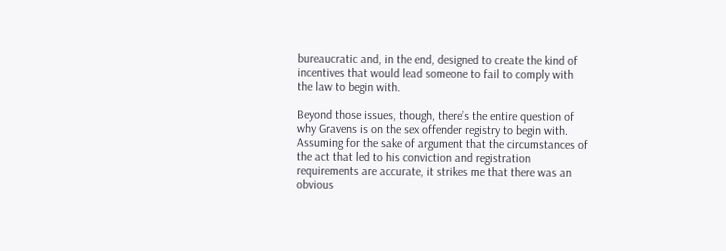bureaucratic and, in the end, designed to create the kind of incentives that would lead someone to fail to comply with the law to begin with.

Beyond those issues, though, there’s the entire question of why Gravens is on the sex offender registry to begin with. Assuming for the sake of argument that the circumstances of the act that led to his conviction and registration requirements are accurate, it strikes me that there was an obvious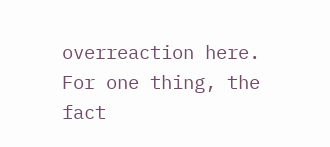overreaction here. For one thing, the fact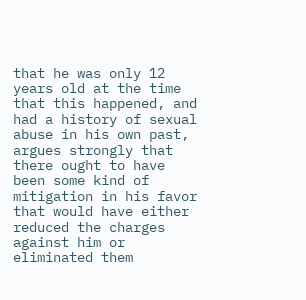that he was only 12 years old at the time that this happened, and had a history of sexual abuse in his own past, argues strongly that there ought to have been some kind of mitigation in his favor that would have either reduced the charges against him or eliminated them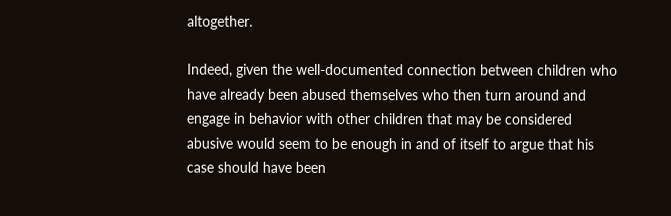altogether.

Indeed, given the well-documented connection between children who have already been abused themselves who then turn around and engage in behavior with other children that may be considered abusive would seem to be enough in and of itself to argue that his case should have been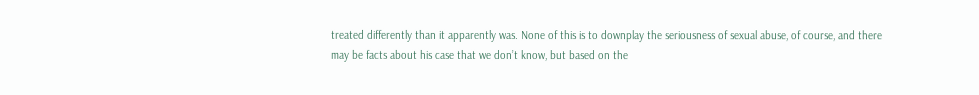treated differently than it apparently was. None of this is to downplay the seriousness of sexual abuse, of course, and there may be facts about his case that we don’t know, but based on the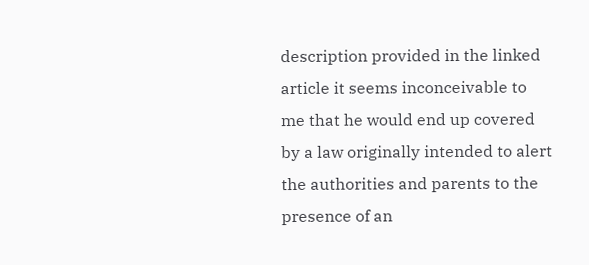description provided in the linked article it seems inconceivable to me that he would end up covered by a law originally intended to alert the authorities and parents to the presence of an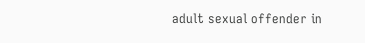adult sexual offender in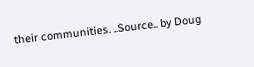their communities. ..Source.. by Doug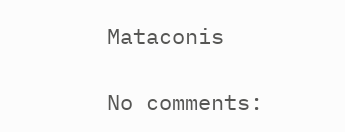Mataconis

No comments: